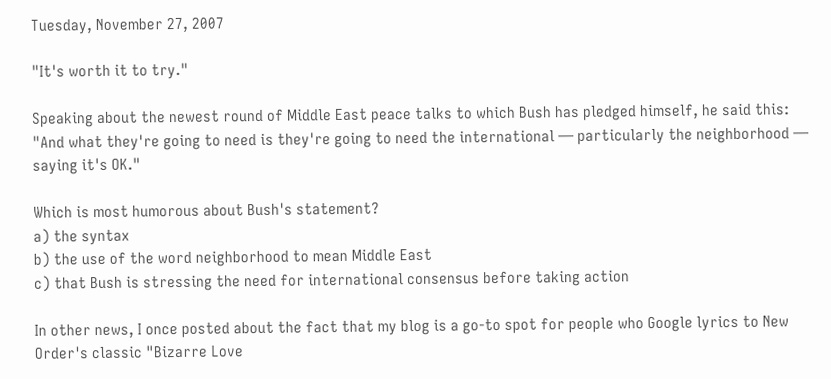Tuesday, November 27, 2007

"It's worth it to try."

Speaking about the newest round of Middle East peace talks to which Bush has pledged himself, he said this:
"And what they're going to need is they're going to need the international — particularly the neighborhood — saying it's OK."

Which is most humorous about Bush's statement?
a) the syntax
b) the use of the word neighborhood to mean Middle East
c) that Bush is stressing the need for international consensus before taking action

In other news, I once posted about the fact that my blog is a go-to spot for people who Google lyrics to New Order's classic "Bizarre Love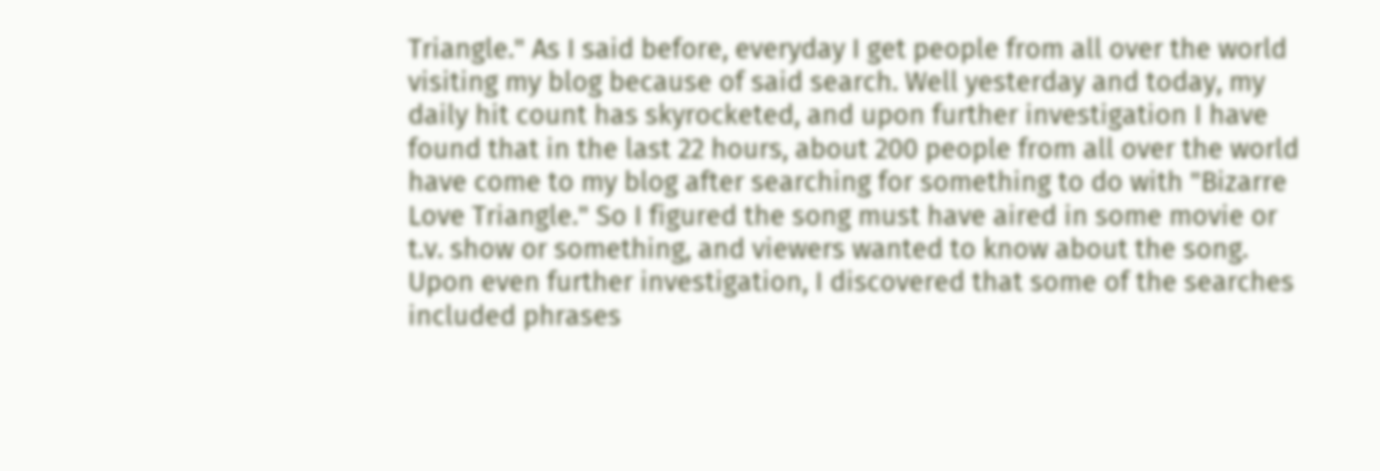Triangle." As I said before, everyday I get people from all over the world visiting my blog because of said search. Well yesterday and today, my daily hit count has skyrocketed, and upon further investigation I have found that in the last 22 hours, about 200 people from all over the world have come to my blog after searching for something to do with "Bizarre Love Triangle." So I figured the song must have aired in some movie or t.v. show or something, and viewers wanted to know about the song. Upon even further investigation, I discovered that some of the searches included phrases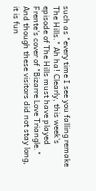such as "every time I see you falling remake The Hills." Ah ha! Clearly, this week's episode of The Hills must have played Frente's cover of "Bizarre Love Triangle." And though these visitors did not stay long, it is fun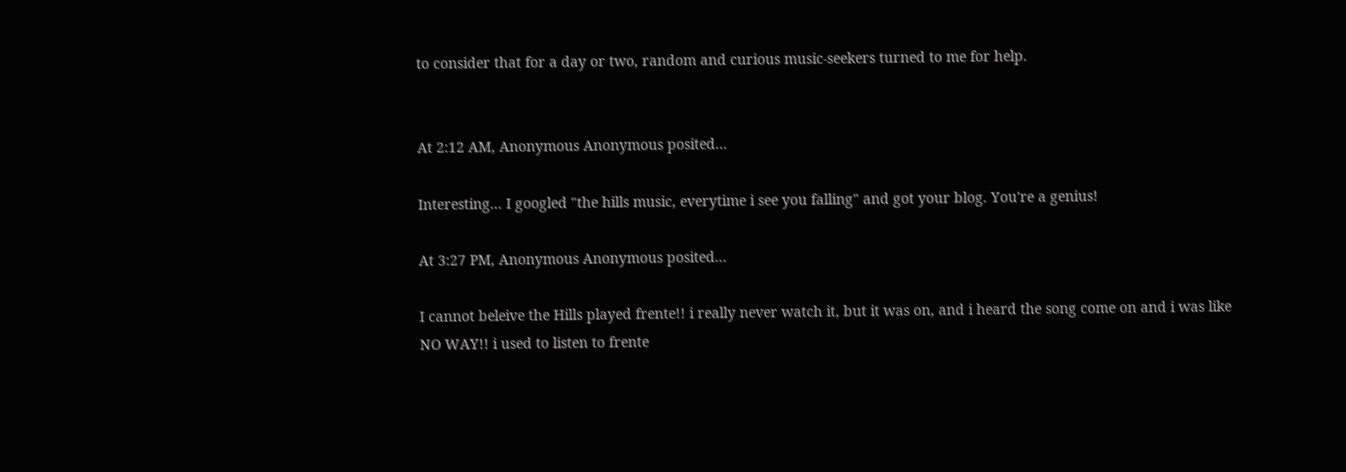to consider that for a day or two, random and curious music-seekers turned to me for help.


At 2:12 AM, Anonymous Anonymous posited...

Interesting... I googled "the hills music, everytime i see you falling" and got your blog. You're a genius!

At 3:27 PM, Anonymous Anonymous posited...

I cannot beleive the Hills played frente!! i really never watch it, but it was on, and i heard the song come on and i was like NO WAY!! i used to listen to frente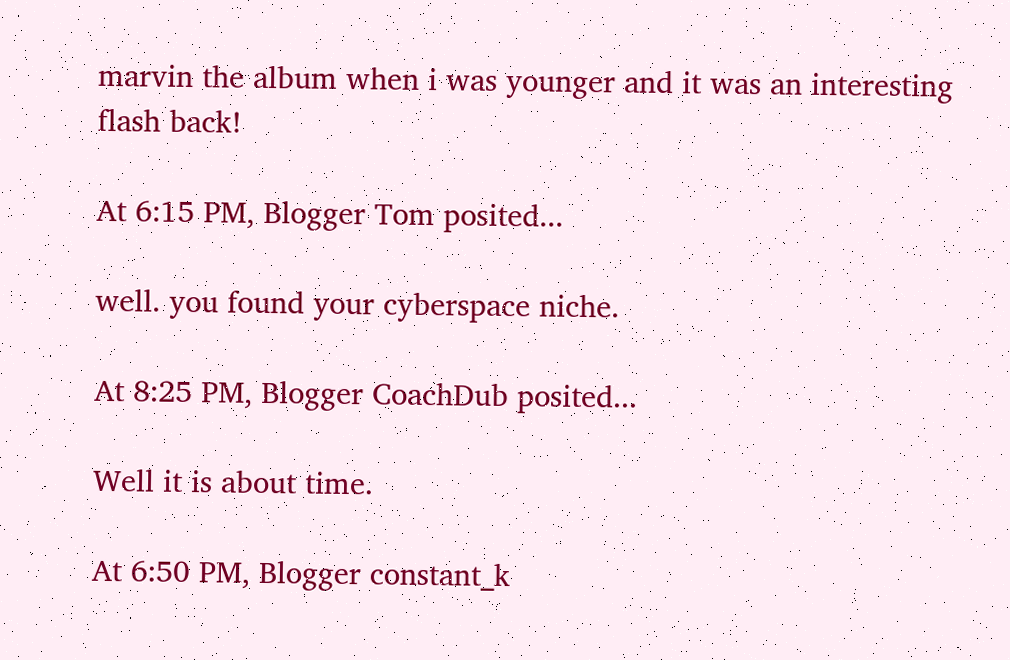marvin the album when i was younger and it was an interesting flash back!

At 6:15 PM, Blogger Tom posited...

well. you found your cyberspace niche.

At 8:25 PM, Blogger CoachDub posited...

Well it is about time.

At 6:50 PM, Blogger constant_k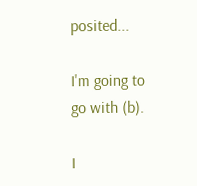posited...

I'm going to go with (b).

I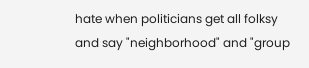hate when politicians get all folksy and say "neighborhood" and "group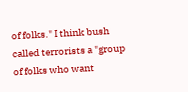of folks." I think bush called terrorists a "group of folks who want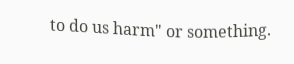to do us harm" or something.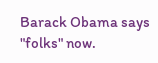Barack Obama says "folks" now.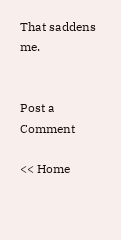That saddens me.


Post a Comment

<< Home